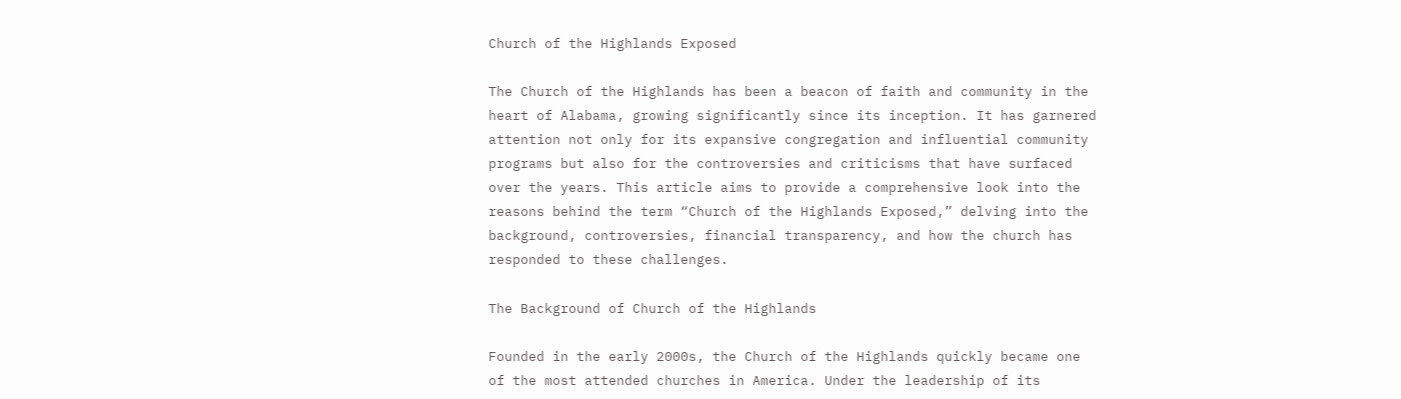Church of the Highlands Exposed

The Church of the Highlands has been a beacon of faith and community in the heart of Alabama, growing significantly since its inception. It has garnered attention not only for its expansive congregation and influential community programs but also for the controversies and criticisms that have surfaced over the years. This article aims to provide a comprehensive look into the reasons behind the term “Church of the Highlands Exposed,” delving into the background, controversies, financial transparency, and how the church has responded to these challenges.

The Background of Church of the Highlands

Founded in the early 2000s, the Church of the Highlands quickly became one of the most attended churches in America. Under the leadership of its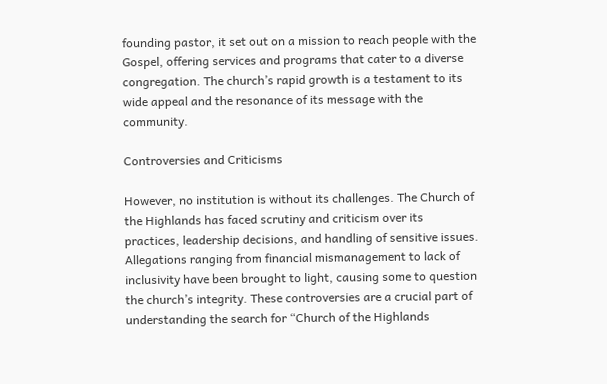founding pastor, it set out on a mission to reach people with the Gospel, offering services and programs that cater to a diverse congregation. The church’s rapid growth is a testament to its wide appeal and the resonance of its message with the community.

Controversies and Criticisms

However, no institution is without its challenges. The Church of the Highlands has faced scrutiny and criticism over its practices, leadership decisions, and handling of sensitive issues. Allegations ranging from financial mismanagement to lack of inclusivity have been brought to light, causing some to question the church’s integrity. These controversies are a crucial part of understanding the search for “Church of the Highlands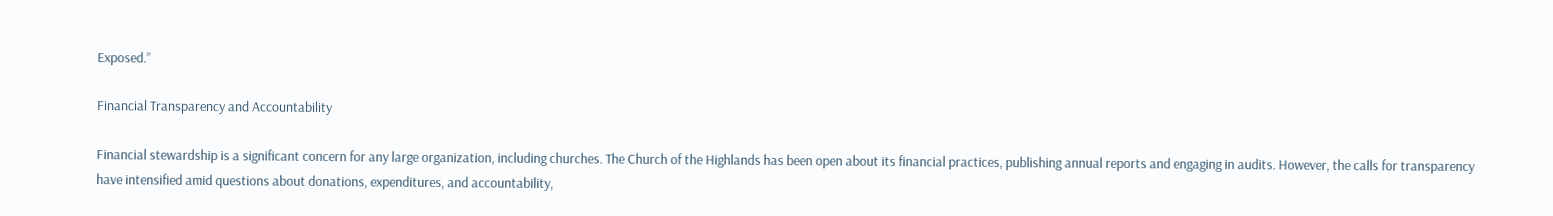Exposed.”

Financial Transparency and Accountability

Financial stewardship is a significant concern for any large organization, including churches. The Church of the Highlands has been open about its financial practices, publishing annual reports and engaging in audits. However, the calls for transparency have intensified amid questions about donations, expenditures, and accountability,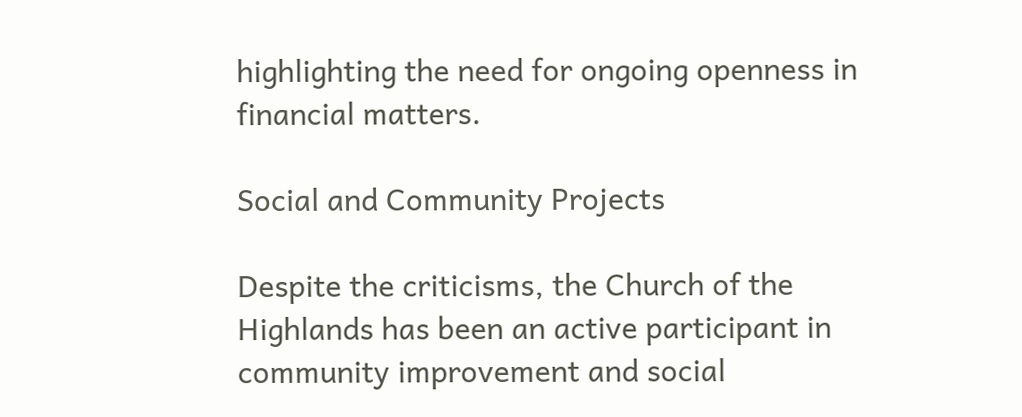highlighting the need for ongoing openness in financial matters.

Social and Community Projects

Despite the criticisms, the Church of the Highlands has been an active participant in community improvement and social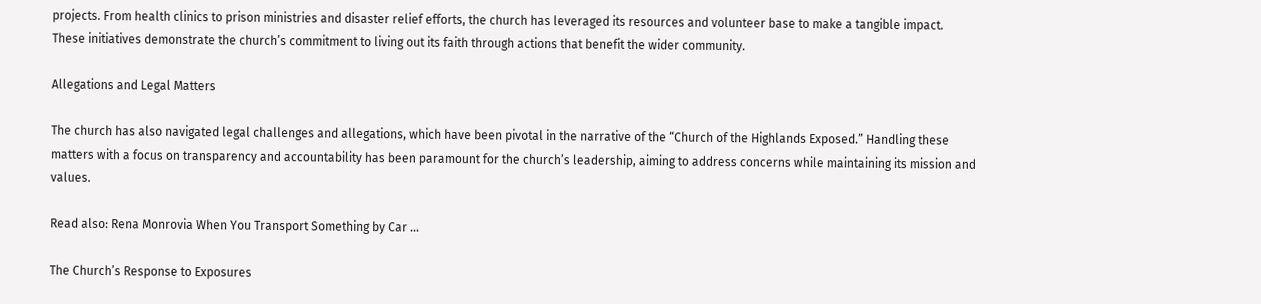projects. From health clinics to prison ministries and disaster relief efforts, the church has leveraged its resources and volunteer base to make a tangible impact. These initiatives demonstrate the church’s commitment to living out its faith through actions that benefit the wider community.

Allegations and Legal Matters

The church has also navigated legal challenges and allegations, which have been pivotal in the narrative of the “Church of the Highlands Exposed.” Handling these matters with a focus on transparency and accountability has been paramount for the church’s leadership, aiming to address concerns while maintaining its mission and values.

Read also: Rena Monrovia When You Transport Something by Car …

The Church’s Response to Exposures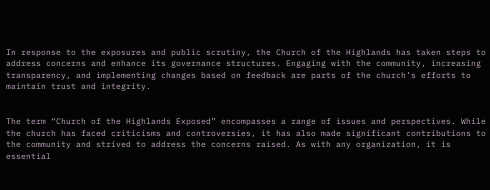In response to the exposures and public scrutiny, the Church of the Highlands has taken steps to address concerns and enhance its governance structures. Engaging with the community, increasing transparency, and implementing changes based on feedback are parts of the church’s efforts to maintain trust and integrity.


The term “Church of the Highlands Exposed” encompasses a range of issues and perspectives. While the church has faced criticisms and controversies, it has also made significant contributions to the community and strived to address the concerns raised. As with any organization, it is essential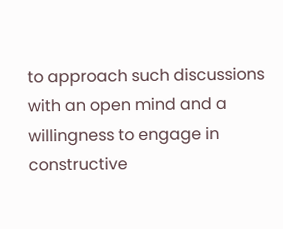to approach such discussions with an open mind and a willingness to engage in constructive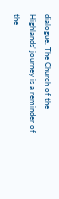dialogue. The Church of the Highlands’ journey is a reminder of the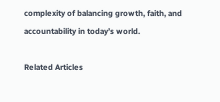complexity of balancing growth, faith, and accountability in today’s world.

Related Articles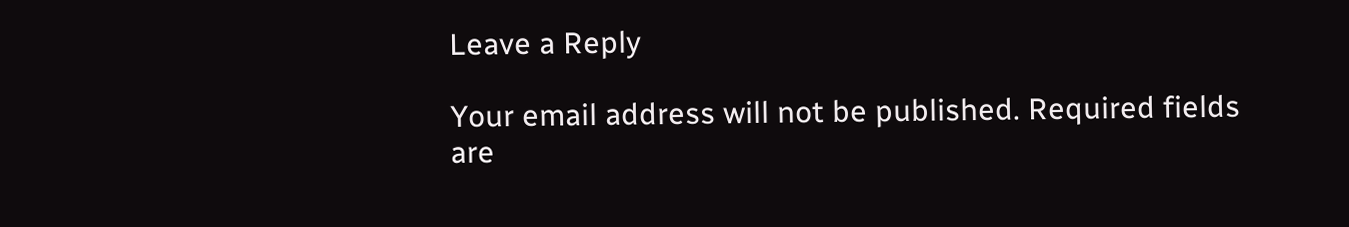Leave a Reply

Your email address will not be published. Required fields are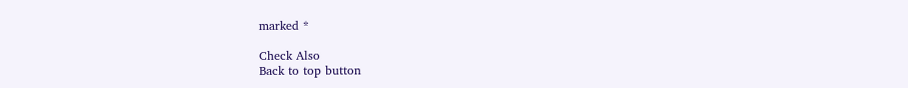marked *

Check Also
Back to top button